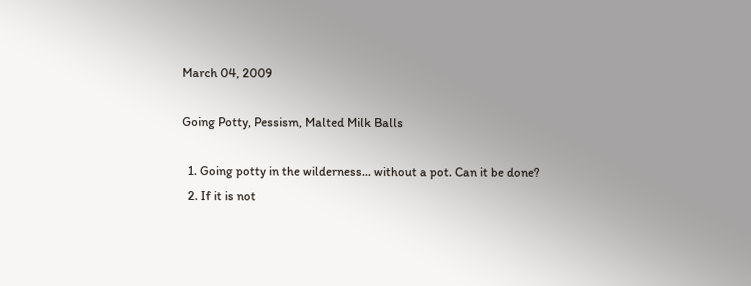March 04, 2009

Going Potty, Pessism, Malted Milk Balls

  1. Going potty in the wilderness... without a pot. Can it be done?
  2. If it is not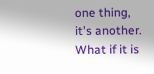one thing, it's another. What if it is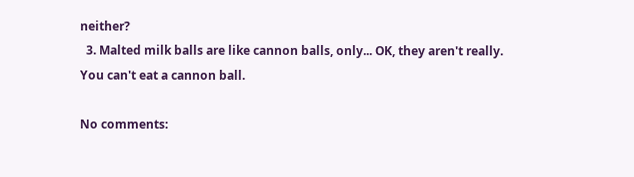neither?
  3. Malted milk balls are like cannon balls, only... OK, they aren't really. You can't eat a cannon ball.

No comments: